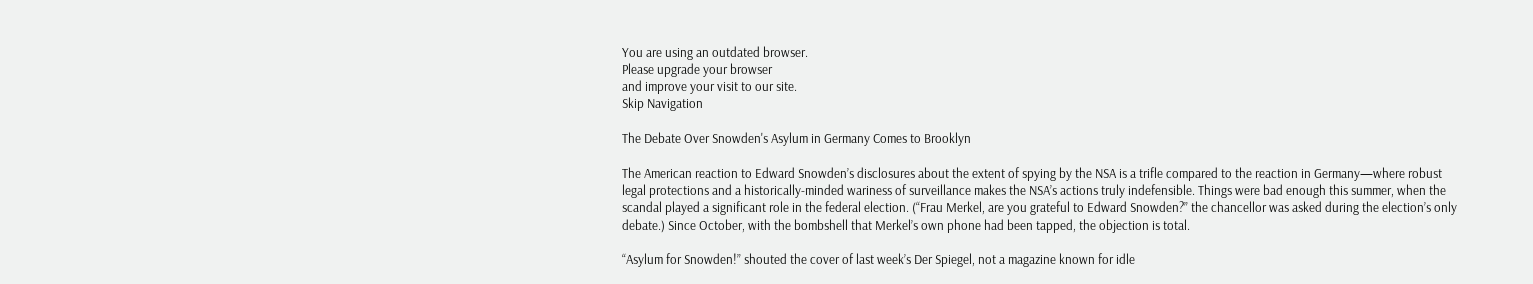You are using an outdated browser.
Please upgrade your browser
and improve your visit to our site.
Skip Navigation

The Debate Over Snowden's Asylum in Germany Comes to Brooklyn

The American reaction to Edward Snowden’s disclosures about the extent of spying by the NSA is a trifle compared to the reaction in Germany—where robust legal protections and a historically-minded wariness of surveillance makes the NSA’s actions truly indefensible. Things were bad enough this summer, when the scandal played a significant role in the federal election. (“Frau Merkel, are you grateful to Edward Snowden?” the chancellor was asked during the election’s only debate.) Since October, with the bombshell that Merkel’s own phone had been tapped, the objection is total.

“Asylum for Snowden!” shouted the cover of last week’s Der Spiegel, not a magazine known for idle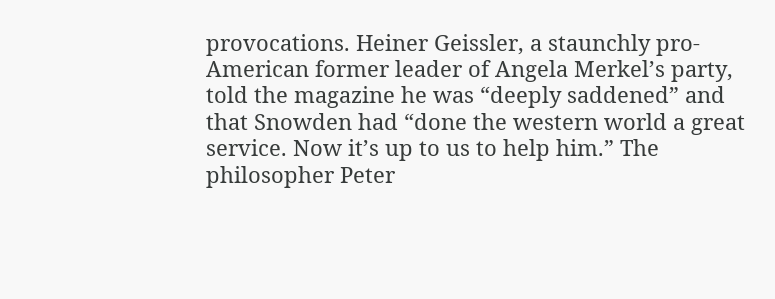provocations. Heiner Geissler, a staunchly pro-American former leader of Angela Merkel’s party, told the magazine he was “deeply saddened” and that Snowden had “done the western world a great service. Now it’s up to us to help him.” The philosopher Peter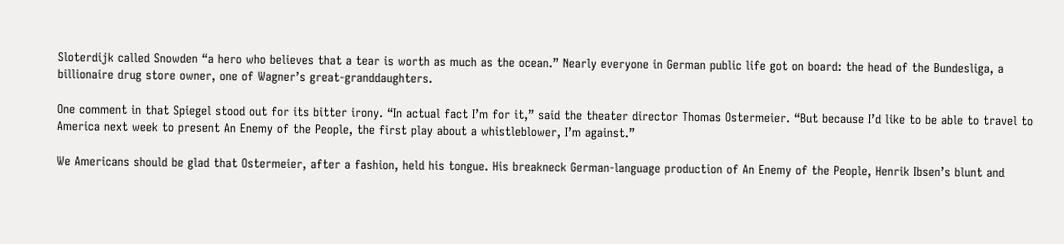Sloterdijk called Snowden “a hero who believes that a tear is worth as much as the ocean.” Nearly everyone in German public life got on board: the head of the Bundesliga, a billionaire drug store owner, one of Wagner’s great-granddaughters.

One comment in that Spiegel stood out for its bitter irony. “In actual fact I’m for it,” said the theater director Thomas Ostermeier. “But because I’d like to be able to travel to America next week to present An Enemy of the People, the first play about a whistleblower, I’m against.”

We Americans should be glad that Ostermeier, after a fashion, held his tongue. His breakneck German-language production of An Enemy of the People, Henrik Ibsen’s blunt and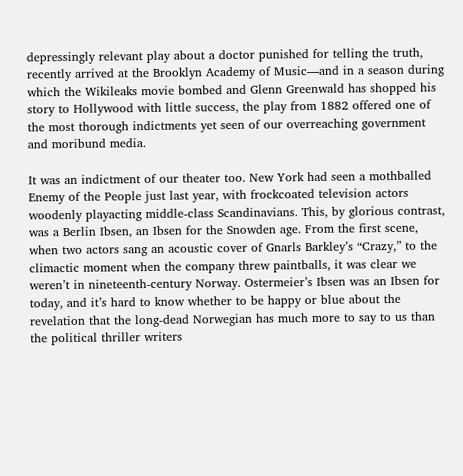depressingly relevant play about a doctor punished for telling the truth, recently arrived at the Brooklyn Academy of Music—and in a season during which the Wikileaks movie bombed and Glenn Greenwald has shopped his story to Hollywood with little success, the play from 1882 offered one of the most thorough indictments yet seen of our overreaching government and moribund media.

It was an indictment of our theater too. New York had seen a mothballed Enemy of the People just last year, with frockcoated television actors woodenly playacting middle-class Scandinavians. This, by glorious contrast, was a Berlin Ibsen, an Ibsen for the Snowden age. From the first scene, when two actors sang an acoustic cover of Gnarls Barkley’s “Crazy,” to the climactic moment when the company threw paintballs, it was clear we weren’t in nineteenth-century Norway. Ostermeier’s Ibsen was an Ibsen for today, and it’s hard to know whether to be happy or blue about the revelation that the long-dead Norwegian has much more to say to us than the political thriller writers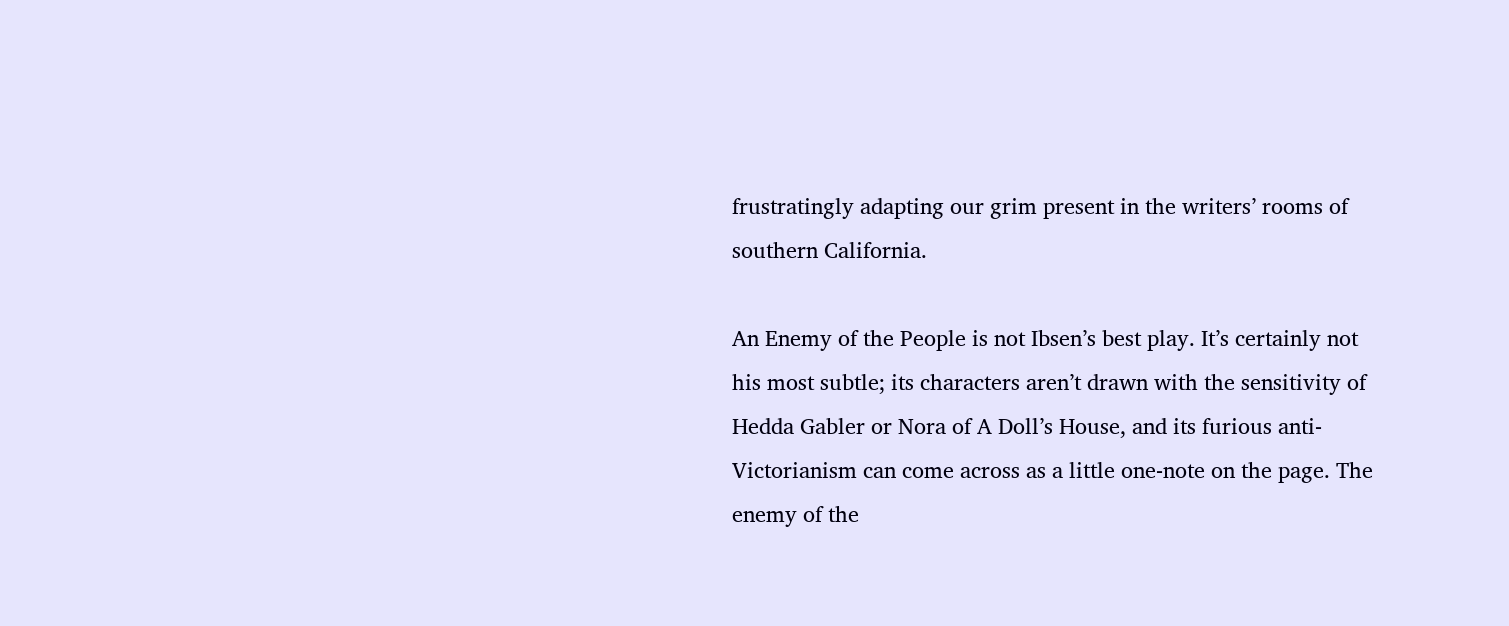frustratingly adapting our grim present in the writers’ rooms of southern California.

An Enemy of the People is not Ibsen’s best play. It’s certainly not his most subtle; its characters aren’t drawn with the sensitivity of Hedda Gabler or Nora of A Doll’s House, and its furious anti-Victorianism can come across as a little one-note on the page. The enemy of the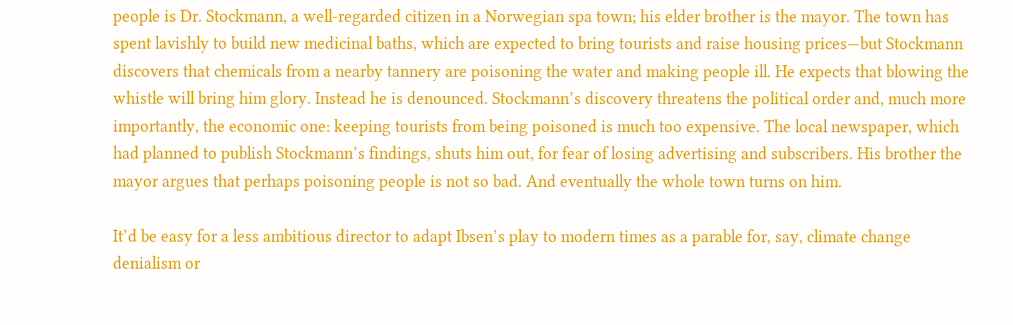people is Dr. Stockmann, a well-regarded citizen in a Norwegian spa town; his elder brother is the mayor. The town has spent lavishly to build new medicinal baths, which are expected to bring tourists and raise housing prices—but Stockmann discovers that chemicals from a nearby tannery are poisoning the water and making people ill. He expects that blowing the whistle will bring him glory. Instead he is denounced. Stockmann’s discovery threatens the political order and, much more importantly, the economic one: keeping tourists from being poisoned is much too expensive. The local newspaper, which had planned to publish Stockmann’s findings, shuts him out, for fear of losing advertising and subscribers. His brother the mayor argues that perhaps poisoning people is not so bad. And eventually the whole town turns on him.

It’d be easy for a less ambitious director to adapt Ibsen’s play to modern times as a parable for, say, climate change denialism or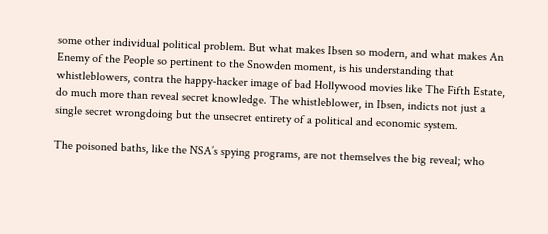some other individual political problem. But what makes Ibsen so modern, and what makes An Enemy of the People so pertinent to the Snowden moment, is his understanding that whistleblowers, contra the happy-hacker image of bad Hollywood movies like The Fifth Estate, do much more than reveal secret knowledge. The whistleblower, in Ibsen, indicts not just a single secret wrongdoing but the unsecret entirety of a political and economic system.

The poisoned baths, like the NSA’s spying programs, are not themselves the big reveal; who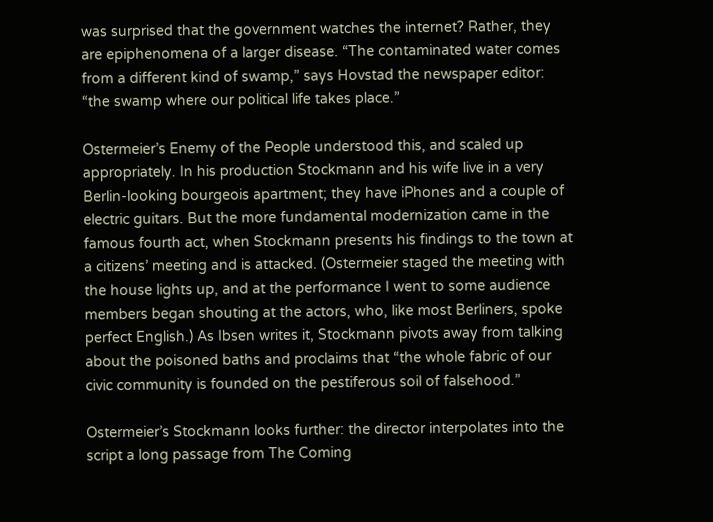was surprised that the government watches the internet? Rather, they are epiphenomena of a larger disease. “The contaminated water comes from a different kind of swamp,” says Hovstad the newspaper editor: “the swamp where our political life takes place.”

Ostermeier’s Enemy of the People understood this, and scaled up appropriately. In his production Stockmann and his wife live in a very Berlin-looking bourgeois apartment; they have iPhones and a couple of electric guitars. But the more fundamental modernization came in the famous fourth act, when Stockmann presents his findings to the town at a citizens’ meeting and is attacked. (Ostermeier staged the meeting with the house lights up, and at the performance I went to some audience members began shouting at the actors, who, like most Berliners, spoke perfect English.) As Ibsen writes it, Stockmann pivots away from talking about the poisoned baths and proclaims that “the whole fabric of our civic community is founded on the pestiferous soil of falsehood.”

Ostermeier’s Stockmann looks further: the director interpolates into the script a long passage from The Coming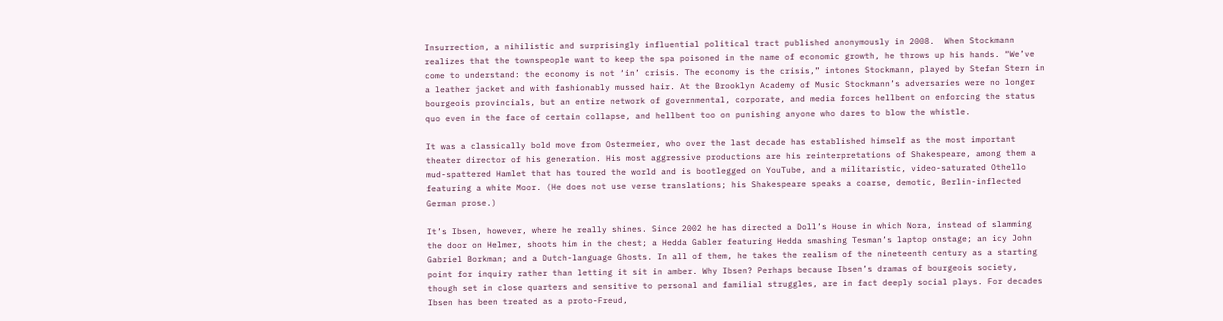Insurrection, a nihilistic and surprisingly influential political tract published anonymously in 2008.  When Stockmann realizes that the townspeople want to keep the spa poisoned in the name of economic growth, he throws up his hands. “We’ve come to understand: the economy is not ‘in’ crisis. The economy is the crisis,” intones Stockmann, played by Stefan Stern in a leather jacket and with fashionably mussed hair. At the Brooklyn Academy of Music Stockmann’s adversaries were no longer bourgeois provincials, but an entire network of governmental, corporate, and media forces hellbent on enforcing the status quo even in the face of certain collapse, and hellbent too on punishing anyone who dares to blow the whistle.

It was a classically bold move from Ostermeier, who over the last decade has established himself as the most important theater director of his generation. His most aggressive productions are his reinterpretations of Shakespeare, among them a mud-spattered Hamlet that has toured the world and is bootlegged on YouTube, and a militaristic, video-saturated Othello featuring a white Moor. (He does not use verse translations; his Shakespeare speaks a coarse, demotic, Berlin-inflected German prose.)

It’s Ibsen, however, where he really shines. Since 2002 he has directed a Doll’s House in which Nora, instead of slamming the door on Helmer, shoots him in the chest; a Hedda Gabler featuring Hedda smashing Tesman’s laptop onstage; an icy John Gabriel Borkman; and a Dutch-language Ghosts. In all of them, he takes the realism of the nineteenth century as a starting point for inquiry rather than letting it sit in amber. Why Ibsen? Perhaps because Ibsen’s dramas of bourgeois society, though set in close quarters and sensitive to personal and familial struggles, are in fact deeply social plays. For decades Ibsen has been treated as a proto-Freud,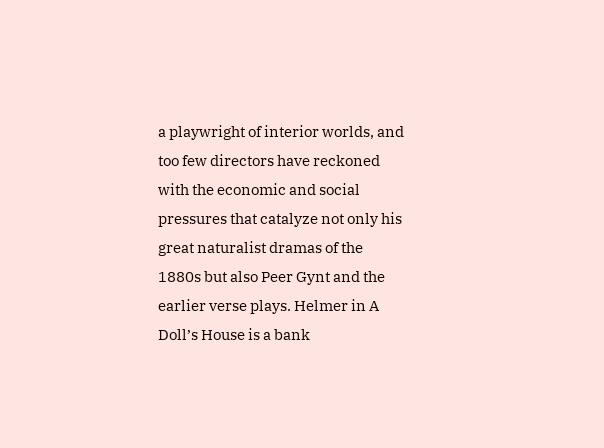a playwright of interior worlds, and too few directors have reckoned with the economic and social pressures that catalyze not only his great naturalist dramas of the 1880s but also Peer Gynt and the earlier verse plays. Helmer in A Doll’s House is a bank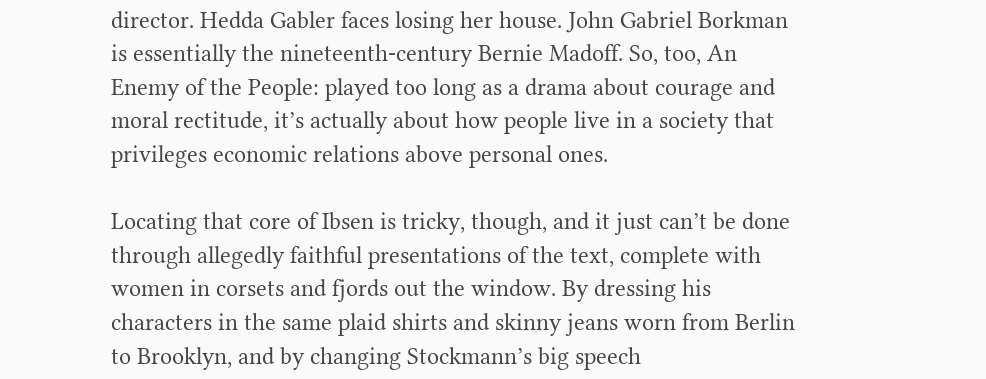director. Hedda Gabler faces losing her house. John Gabriel Borkman is essentially the nineteenth-century Bernie Madoff. So, too, An Enemy of the People: played too long as a drama about courage and moral rectitude, it’s actually about how people live in a society that privileges economic relations above personal ones.

Locating that core of Ibsen is tricky, though, and it just can’t be done through allegedly faithful presentations of the text, complete with women in corsets and fjords out the window. By dressing his characters in the same plaid shirts and skinny jeans worn from Berlin to Brooklyn, and by changing Stockmann’s big speech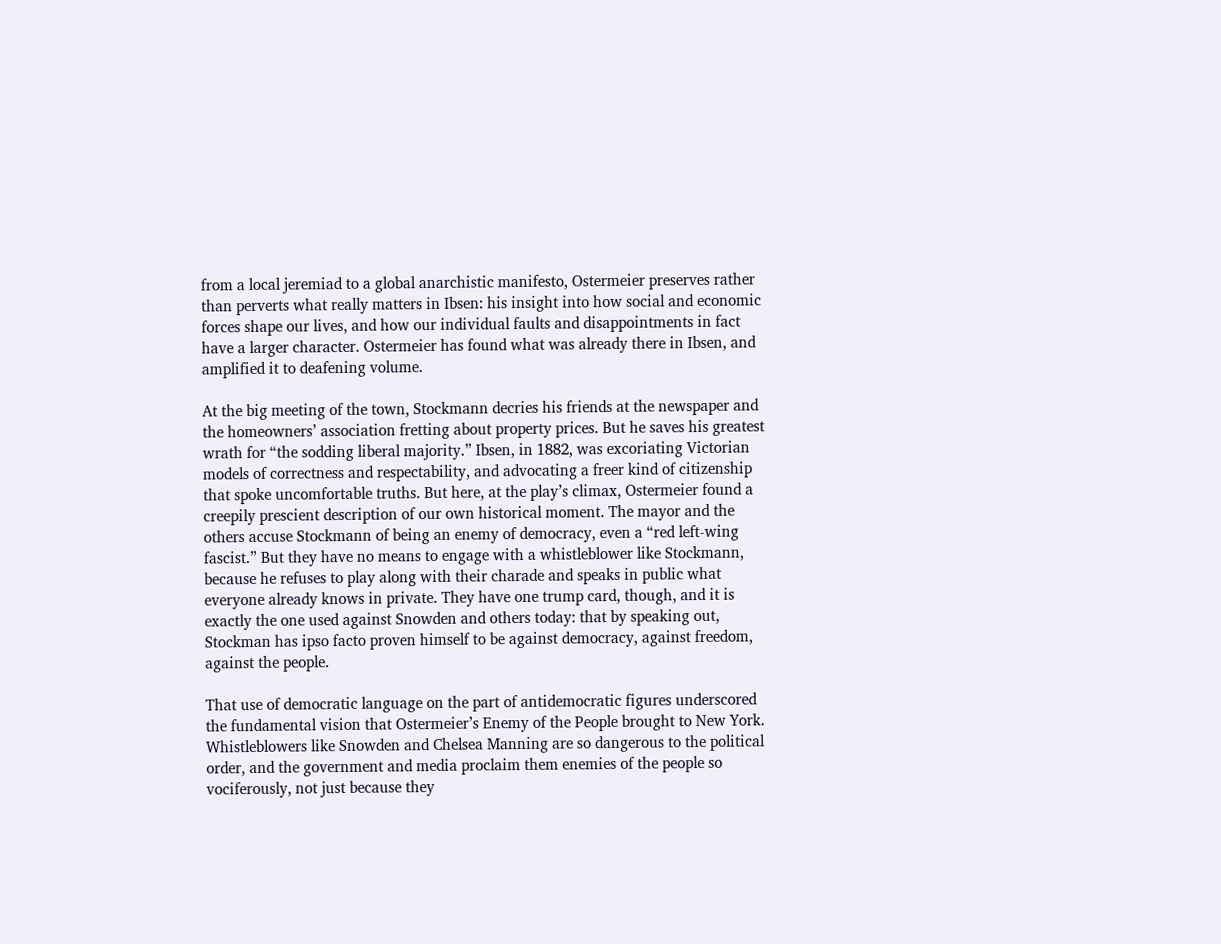from a local jeremiad to a global anarchistic manifesto, Ostermeier preserves rather than perverts what really matters in Ibsen: his insight into how social and economic forces shape our lives, and how our individual faults and disappointments in fact have a larger character. Ostermeier has found what was already there in Ibsen, and amplified it to deafening volume.

At the big meeting of the town, Stockmann decries his friends at the newspaper and the homeowners’ association fretting about property prices. But he saves his greatest wrath for “the sodding liberal majority.” Ibsen, in 1882, was excoriating Victorian models of correctness and respectability, and advocating a freer kind of citizenship that spoke uncomfortable truths. But here, at the play’s climax, Ostermeier found a creepily prescient description of our own historical moment. The mayor and the others accuse Stockmann of being an enemy of democracy, even a “red left-wing fascist.” But they have no means to engage with a whistleblower like Stockmann, because he refuses to play along with their charade and speaks in public what everyone already knows in private. They have one trump card, though, and it is exactly the one used against Snowden and others today: that by speaking out, Stockman has ipso facto proven himself to be against democracy, against freedom, against the people.

That use of democratic language on the part of antidemocratic figures underscored the fundamental vision that Ostermeier’s Enemy of the People brought to New York. Whistleblowers like Snowden and Chelsea Manning are so dangerous to the political order, and the government and media proclaim them enemies of the people so vociferously, not just because they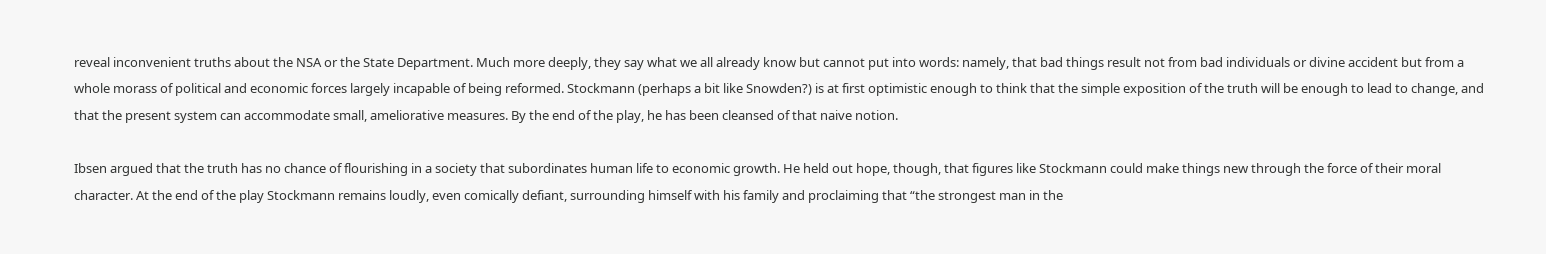reveal inconvenient truths about the NSA or the State Department. Much more deeply, they say what we all already know but cannot put into words: namely, that bad things result not from bad individuals or divine accident but from a whole morass of political and economic forces largely incapable of being reformed. Stockmann (perhaps a bit like Snowden?) is at first optimistic enough to think that the simple exposition of the truth will be enough to lead to change, and that the present system can accommodate small, ameliorative measures. By the end of the play, he has been cleansed of that naive notion.

Ibsen argued that the truth has no chance of flourishing in a society that subordinates human life to economic growth. He held out hope, though, that figures like Stockmann could make things new through the force of their moral character. At the end of the play Stockmann remains loudly, even comically defiant, surrounding himself with his family and proclaiming that “the strongest man in the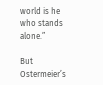world is he who stands alone.”

But Ostermeier’s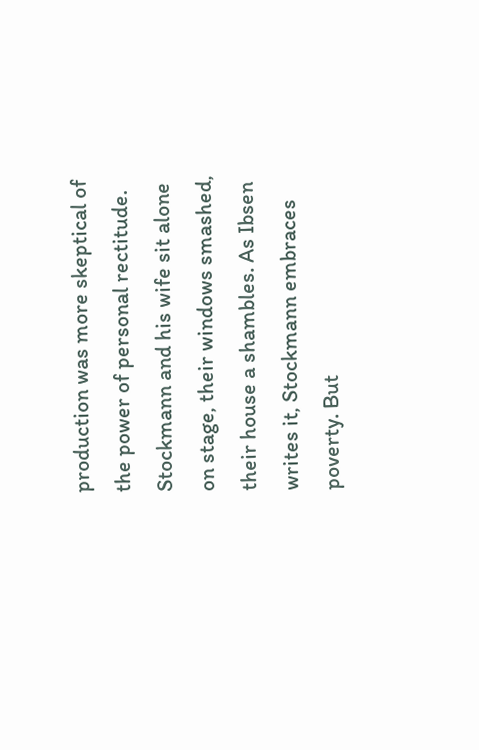production was more skeptical of the power of personal rectitude. Stockmann and his wife sit alone on stage, their windows smashed, their house a shambles. As Ibsen writes it, Stockmann embraces poverty. But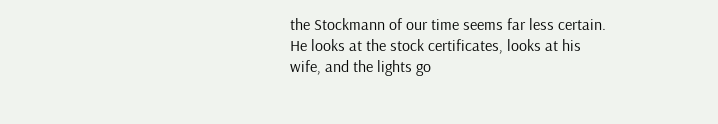the Stockmann of our time seems far less certain. He looks at the stock certificates, looks at his wife, and the lights go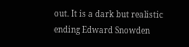out. It is a dark but realistic ending Edward Snowden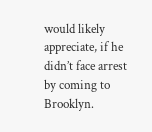would likely appreciate, if he didn’t face arrest by coming to Brooklyn.